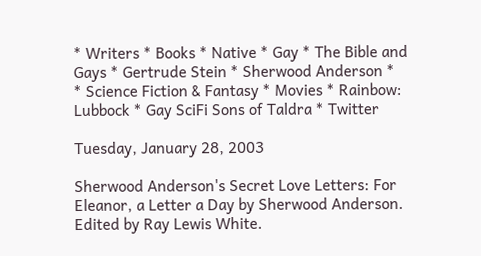* Writers * Books * Native * Gay * The Bible and Gays * Gertrude Stein * Sherwood Anderson *
* Science Fiction & Fantasy * Movies * Rainbow: Lubbock * Gay SciFi Sons of Taldra * Twitter

Tuesday, January 28, 2003

Sherwood Anderson's Secret Love Letters: For Eleanor, a Letter a Day by Sherwood Anderson. Edited by Ray Lewis White.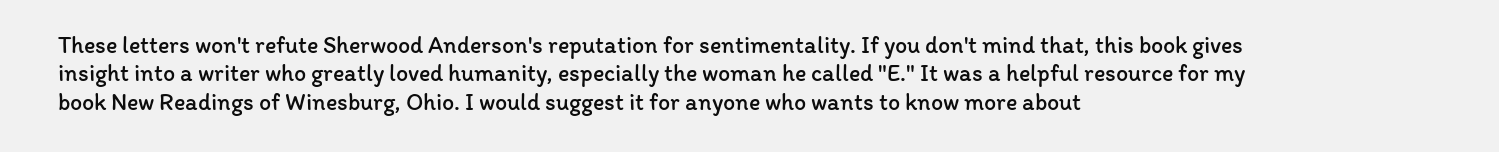These letters won't refute Sherwood Anderson's reputation for sentimentality. If you don't mind that, this book gives insight into a writer who greatly loved humanity, especially the woman he called "E." It was a helpful resource for my book New Readings of Winesburg, Ohio. I would suggest it for anyone who wants to know more about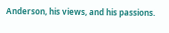Anderson, his views, and his passions.